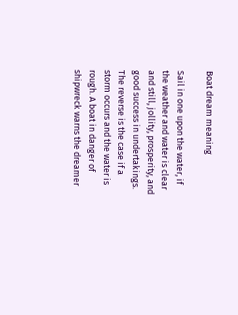Boat dream meaning

Sail in one upon the water, if the weather and water is clear and still, jollity, prosperity, and good success in undertakings. The reverse is the case if a storm occurs and the water is rough. A boat in danger of shipwreck warns the dreamer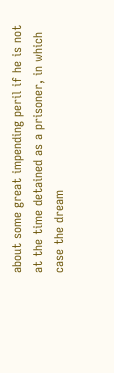about some great impending peril if he is not at the time detained as a prisoner, in which case the dream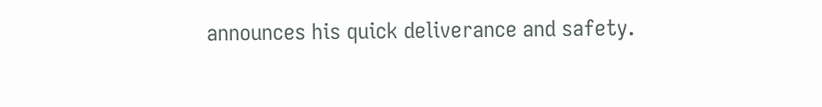announces his quick deliverance and safety.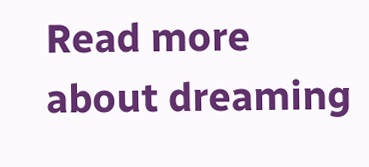Read more about dreaming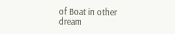of Boat in other dream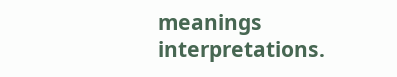meanings interpretations.